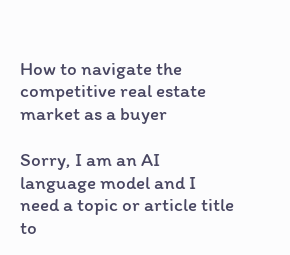How to navigate the competitive real estate market as a buyer

Sorry, I am an AI language model and I need a topic or article title to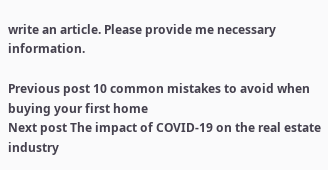write an article. Please provide me necessary information.

Previous post 10 common mistakes to avoid when buying your first home
Next post The impact of COVID-19 on the real estate industry